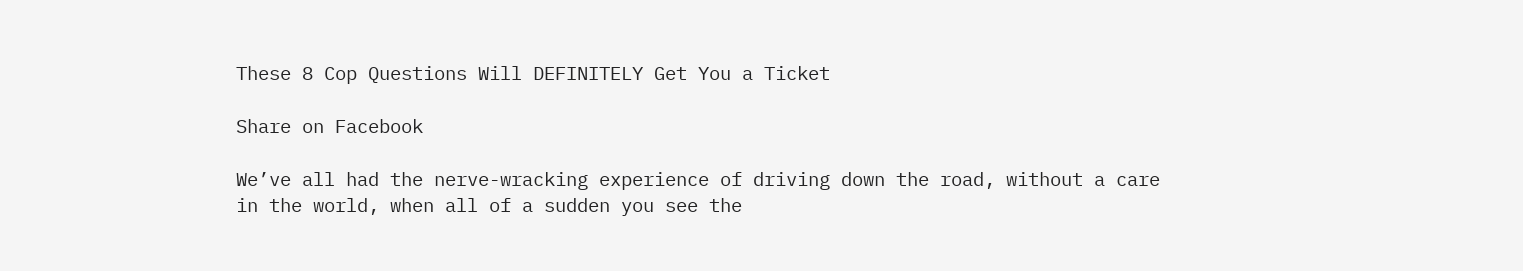These 8 Cop Questions Will DEFINITELY Get You a Ticket

Share on Facebook

We’ve all had the nerve-wracking experience of driving down the road, without a care in the world, when all of a sudden you see the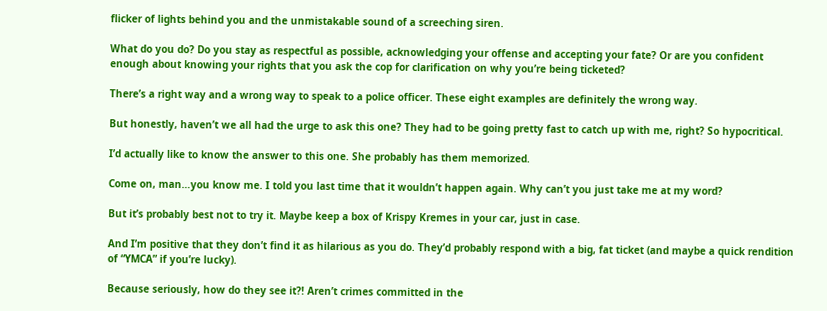flicker of lights behind you and the unmistakable sound of a screeching siren.

What do you do? Do you stay as respectful as possible, acknowledging your offense and accepting your fate? Or are you confident enough about knowing your rights that you ask the cop for clarification on why you’re being ticketed?

There’s a right way and a wrong way to speak to a police officer. These eight examples are definitely the wrong way.

But honestly, haven’t we all had the urge to ask this one? They had to be going pretty fast to catch up with me, right? So hypocritical.

I’d actually like to know the answer to this one. She probably has them memorized.

Come on, man…you know me. I told you last time that it wouldn’t happen again. Why can’t you just take me at my word?

But it’s probably best not to try it. Maybe keep a box of Krispy Kremes in your car, just in case.

And I’m positive that they don’t find it as hilarious as you do. They’d probably respond with a big, fat ticket (and maybe a quick rendition of “YMCA” if you’re lucky).

Because seriously, how do they see it?! Aren’t crimes committed in the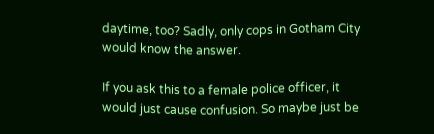daytime, too? Sadly, only cops in Gotham City would know the answer.

If you ask this to a female police officer, it would just cause confusion. So maybe just be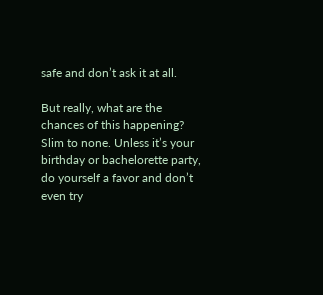safe and don’t ask it at all.

But really, what are the chances of this happening? Slim to none. Unless it’s your birthday or bachelorette party, do yourself a favor and don’t even try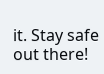it. Stay safe out there!